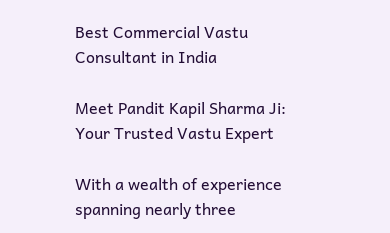Best Commercial Vastu Consultant in India

Meet Pandit Kapil Sharma Ji: Your Trusted Vastu Expert

With a wealth of experience spanning nearly three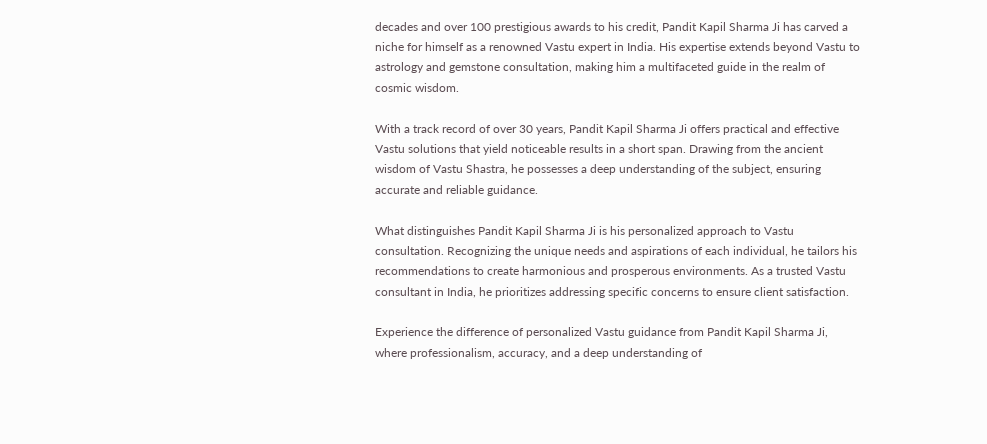decades and over 100 prestigious awards to his credit, Pandit Kapil Sharma Ji has carved a niche for himself as a renowned Vastu expert in India. His expertise extends beyond Vastu to astrology and gemstone consultation, making him a multifaceted guide in the realm of cosmic wisdom.

With a track record of over 30 years, Pandit Kapil Sharma Ji offers practical and effective Vastu solutions that yield noticeable results in a short span. Drawing from the ancient wisdom of Vastu Shastra, he possesses a deep understanding of the subject, ensuring accurate and reliable guidance.

What distinguishes Pandit Kapil Sharma Ji is his personalized approach to Vastu consultation. Recognizing the unique needs and aspirations of each individual, he tailors his recommendations to create harmonious and prosperous environments. As a trusted Vastu consultant in India, he prioritizes addressing specific concerns to ensure client satisfaction.

Experience the difference of personalized Vastu guidance from Pandit Kapil Sharma Ji, where professionalism, accuracy, and a deep understanding of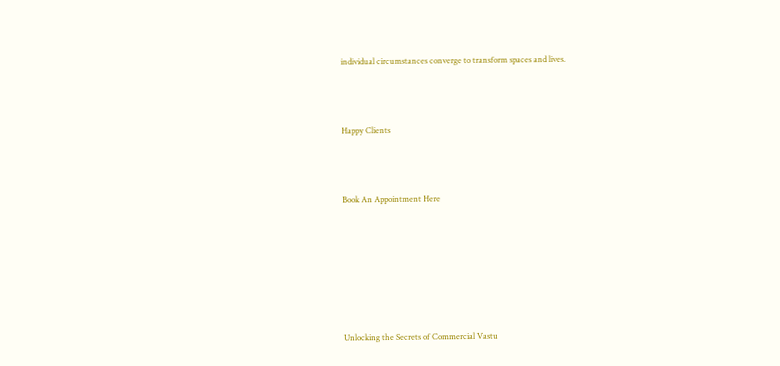individual circumstances converge to transform spaces and lives.



Happy Clients



Book An Appointment Here







Unlocking the Secrets of Commercial Vastu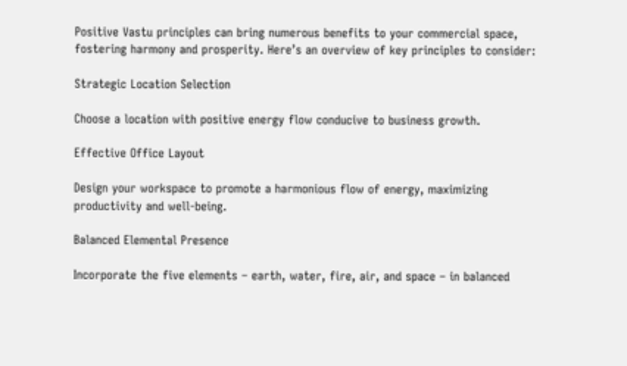Positive Vastu principles can bring numerous benefits to your commercial space, fostering harmony and prosperity. Here’s an overview of key principles to consider:

Strategic Location Selection

Choose a location with positive energy flow conducive to business growth.

Effective Office Layout

Design your workspace to promote a harmonious flow of energy, maximizing productivity and well-being.

Balanced Elemental Presence

Incorporate the five elements – earth, water, fire, air, and space – in balanced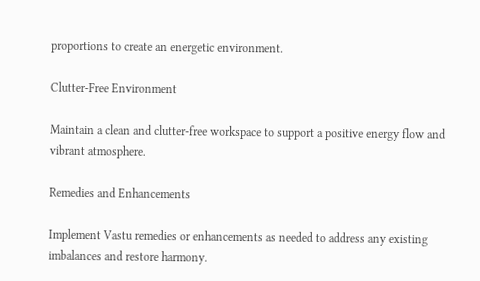proportions to create an energetic environment.

Clutter-Free Environment

Maintain a clean and clutter-free workspace to support a positive energy flow and vibrant atmosphere.

Remedies and Enhancements

Implement Vastu remedies or enhancements as needed to address any existing imbalances and restore harmony.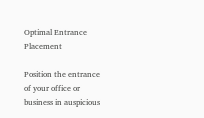Optimal Entrance Placement

Position the entrance of your office or business in auspicious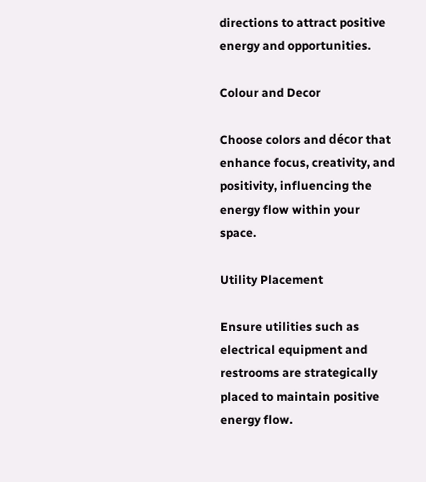directions to attract positive energy and opportunities.

Colour and Decor

Choose colors and décor that enhance focus, creativity, and positivity, influencing the energy flow within your space.

Utility Placement

Ensure utilities such as electrical equipment and restrooms are strategically placed to maintain positive energy flow.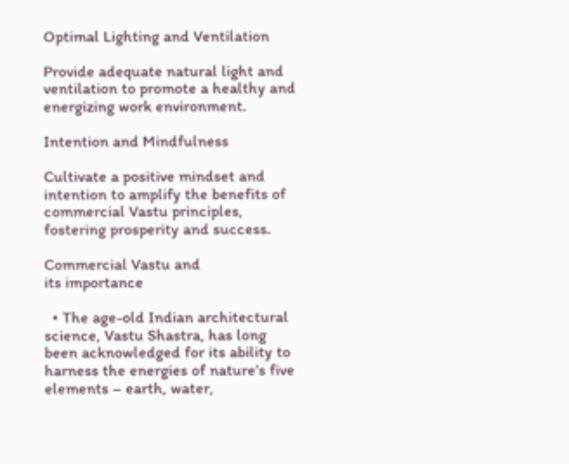Optimal Lighting and Ventilation

Provide adequate natural light and ventilation to promote a healthy and energizing work environment.

Intention and Mindfulness

Cultivate a positive mindset and intention to amplify the benefits of commercial Vastu principles, fostering prosperity and success.

Commercial Vastu and
its importance

  • The age-old Indian architectural science, Vastu Shastra, has long been acknowledged for its ability to harness the energies of nature’s five elements – earth, water,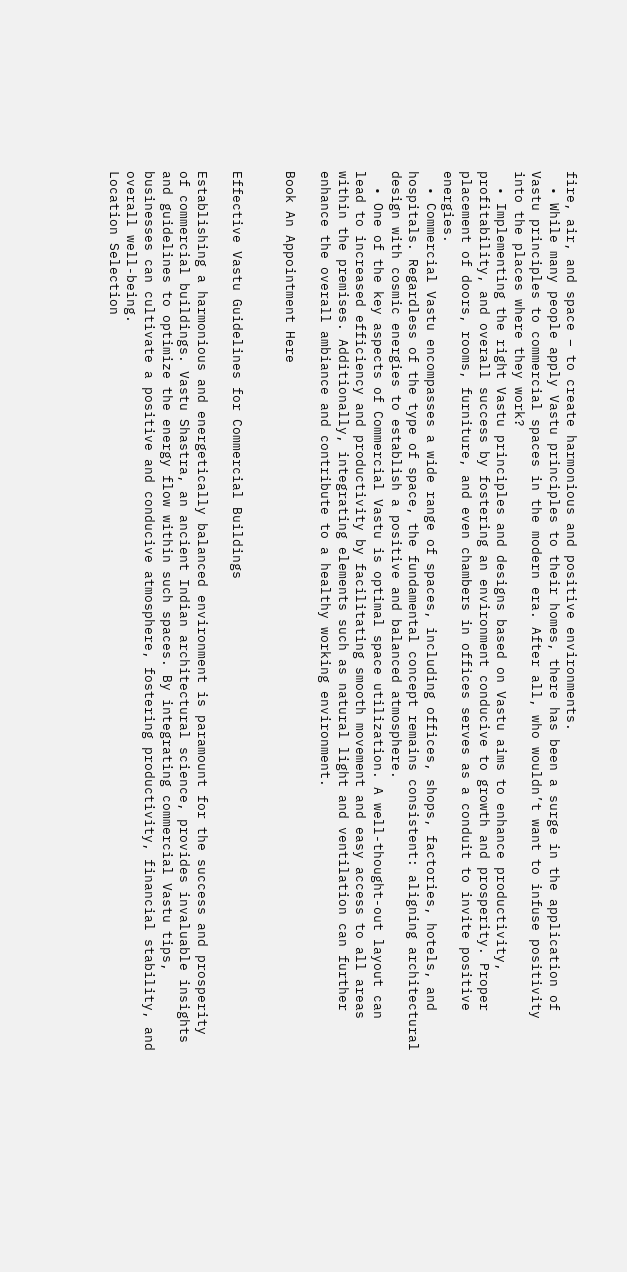fire, air, and space – to create harmonious and positive environments.
  • While many people apply Vastu principles to their homes, there has been a surge in the application of Vastu principles to commercial spaces in the modern era. After all, who wouldn’t want to infuse positivity into the places where they work?
  • Implementing the right Vastu principles and designs based on Vastu aims to enhance productivity, profitability, and overall success by fostering an environment conducive to growth and prosperity. Proper placement of doors, rooms, furniture, and even chambers in offices serves as a conduit to invite positive energies.
  • Commercial Vastu encompasses a wide range of spaces, including offices, shops, factories, hotels, and hospitals. Regardless of the type of space, the fundamental concept remains consistent: aligning architectural design with cosmic energies to establish a positive and balanced atmosphere.
  • One of the key aspects of Commercial Vastu is optimal space utilization. A well-thought-out layout can lead to increased efficiency and productivity by facilitating smooth movement and easy access to all areas within the premises. Additionally, integrating elements such as natural light and ventilation can further enhance the overall ambiance and contribute to a healthy working environment.

Book An Appointment Here


Effective Vastu Guidelines for Commercial Buildings

Establishing a harmonious and energetically balanced environment is paramount for the success and prosperity of commercial buildings. Vastu Shastra, an ancient Indian architectural science, provides invaluable insights and guidelines to optimize the energy flow within such spaces. By integrating commercial Vastu tips, businesses can cultivate a positive and conducive atmosphere, fostering productivity, financial stability, and overall well-being.
Location Selection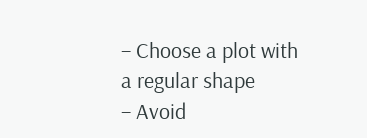– Choose a plot with a regular shape
– Avoid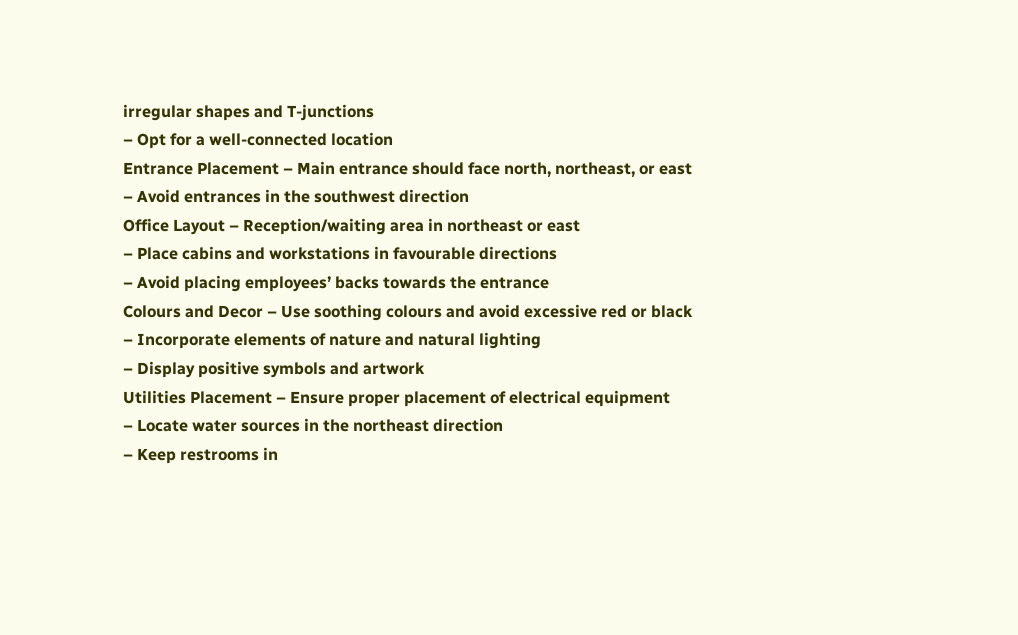irregular shapes and T-junctions
– Opt for a well-connected location
Entrance Placement – Main entrance should face north, northeast, or east
– Avoid entrances in the southwest direction
Office Layout – Reception/waiting area in northeast or east
– Place cabins and workstations in favourable directions
– Avoid placing employees’ backs towards the entrance
Colours and Decor – Use soothing colours and avoid excessive red or black
– Incorporate elements of nature and natural lighting
– Display positive symbols and artwork
Utilities Placement – Ensure proper placement of electrical equipment
– Locate water sources in the northeast direction
– Keep restrooms in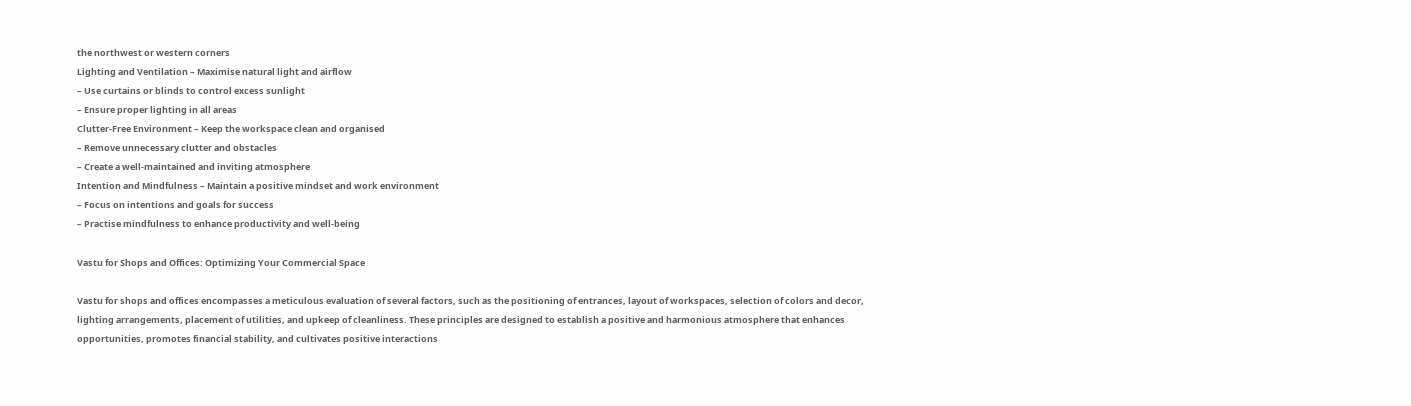the northwest or western corners
Lighting and Ventilation – Maximise natural light and airflow
– Use curtains or blinds to control excess sunlight
– Ensure proper lighting in all areas
Clutter-Free Environment – Keep the workspace clean and organised
– Remove unnecessary clutter and obstacles
– Create a well-maintained and inviting atmosphere
Intention and Mindfulness – Maintain a positive mindset and work environment
– Focus on intentions and goals for success
– Practise mindfulness to enhance productivity and well-being

Vastu for Shops and Offices: Optimizing Your Commercial Space

Vastu for shops and offices encompasses a meticulous evaluation of several factors, such as the positioning of entrances, layout of workspaces, selection of colors and decor, lighting arrangements, placement of utilities, and upkeep of cleanliness. These principles are designed to establish a positive and harmonious atmosphere that enhances opportunities, promotes financial stability, and cultivates positive interactions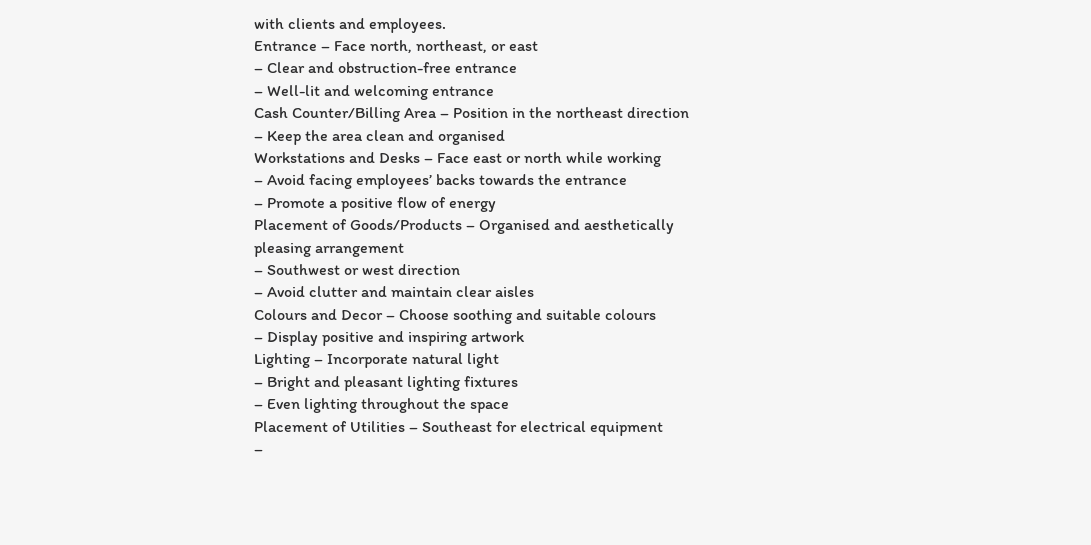with clients and employees.
Entrance – Face north, northeast, or east
– Clear and obstruction-free entrance
– Well-lit and welcoming entrance
Cash Counter/Billing Area – Position in the northeast direction
– Keep the area clean and organised
Workstations and Desks – Face east or north while working
– Avoid facing employees’ backs towards the entrance
– Promote a positive flow of energy
Placement of Goods/Products – Organised and aesthetically pleasing arrangement
– Southwest or west direction
– Avoid clutter and maintain clear aisles
Colours and Decor – Choose soothing and suitable colours
– Display positive and inspiring artwork
Lighting – Incorporate natural light
– Bright and pleasant lighting fixtures
– Even lighting throughout the space
Placement of Utilities – Southeast for electrical equipment
–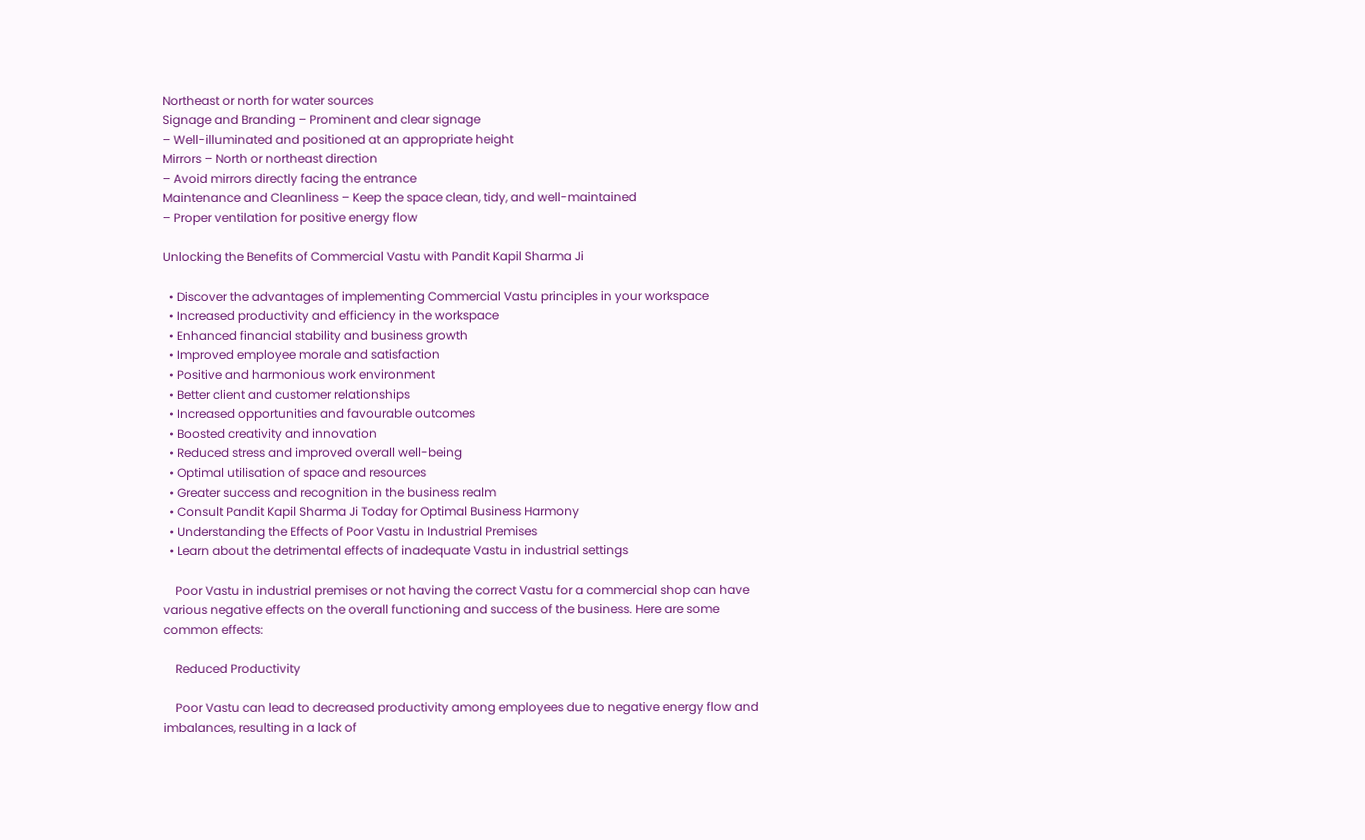Northeast or north for water sources
Signage and Branding – Prominent and clear signage
– Well-illuminated and positioned at an appropriate height
Mirrors – North or northeast direction
– Avoid mirrors directly facing the entrance
Maintenance and Cleanliness – Keep the space clean, tidy, and well-maintained
– Proper ventilation for positive energy flow

Unlocking the Benefits of Commercial Vastu with Pandit Kapil Sharma Ji

  • Discover the advantages of implementing Commercial Vastu principles in your workspace
  • Increased productivity and efficiency in the workspace
  • Enhanced financial stability and business growth
  • Improved employee morale and satisfaction
  • Positive and harmonious work environment
  • Better client and customer relationships
  • Increased opportunities and favourable outcomes
  • Boosted creativity and innovation
  • Reduced stress and improved overall well-being
  • Optimal utilisation of space and resources
  • Greater success and recognition in the business realm
  • Consult Pandit Kapil Sharma Ji Today for Optimal Business Harmony
  • Understanding the Effects of Poor Vastu in Industrial Premises
  • Learn about the detrimental effects of inadequate Vastu in industrial settings

    Poor Vastu in industrial premises or not having the correct Vastu for a commercial shop can have various negative effects on the overall functioning and success of the business. Here are some common effects:

    Reduced Productivity

    Poor Vastu can lead to decreased productivity among employees due to negative energy flow and imbalances, resulting in a lack of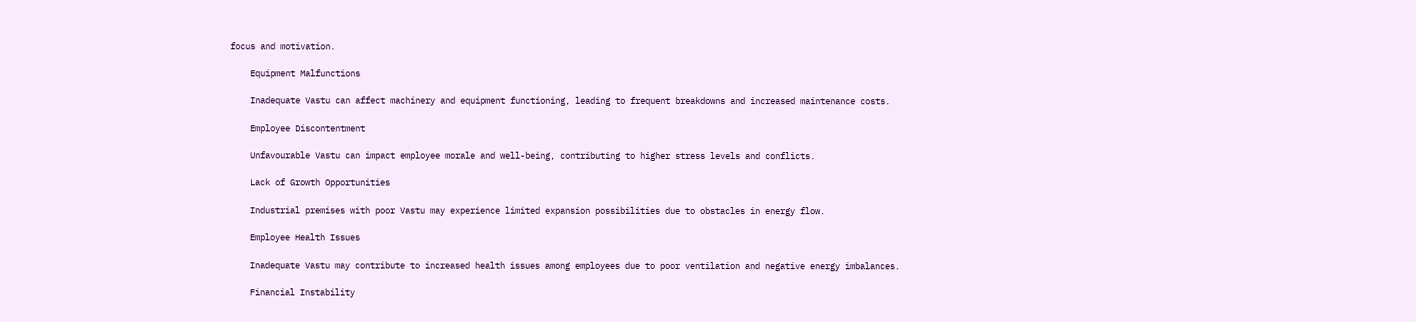focus and motivation.

    Equipment Malfunctions

    Inadequate Vastu can affect machinery and equipment functioning, leading to frequent breakdowns and increased maintenance costs.

    Employee Discontentment

    Unfavourable Vastu can impact employee morale and well-being, contributing to higher stress levels and conflicts.

    Lack of Growth Opportunities

    Industrial premises with poor Vastu may experience limited expansion possibilities due to obstacles in energy flow.

    Employee Health Issues

    Inadequate Vastu may contribute to increased health issues among employees due to poor ventilation and negative energy imbalances.

    Financial Instability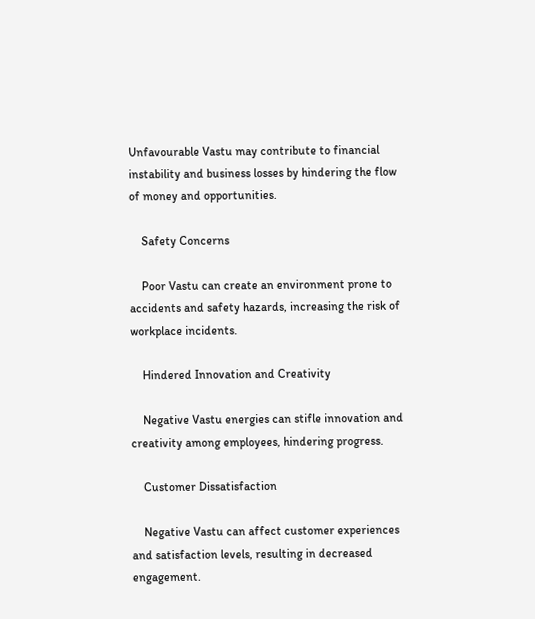Unfavourable Vastu may contribute to financial instability and business losses by hindering the flow of money and opportunities.

    Safety Concerns

    Poor Vastu can create an environment prone to accidents and safety hazards, increasing the risk of workplace incidents.

    Hindered Innovation and Creativity

    Negative Vastu energies can stifle innovation and creativity among employees, hindering progress.

    Customer Dissatisfaction

    Negative Vastu can affect customer experiences and satisfaction levels, resulting in decreased engagement.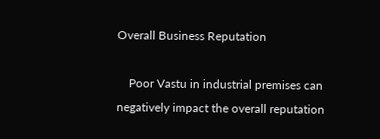Overall Business Reputation

    Poor Vastu in industrial premises can negatively impact the overall reputation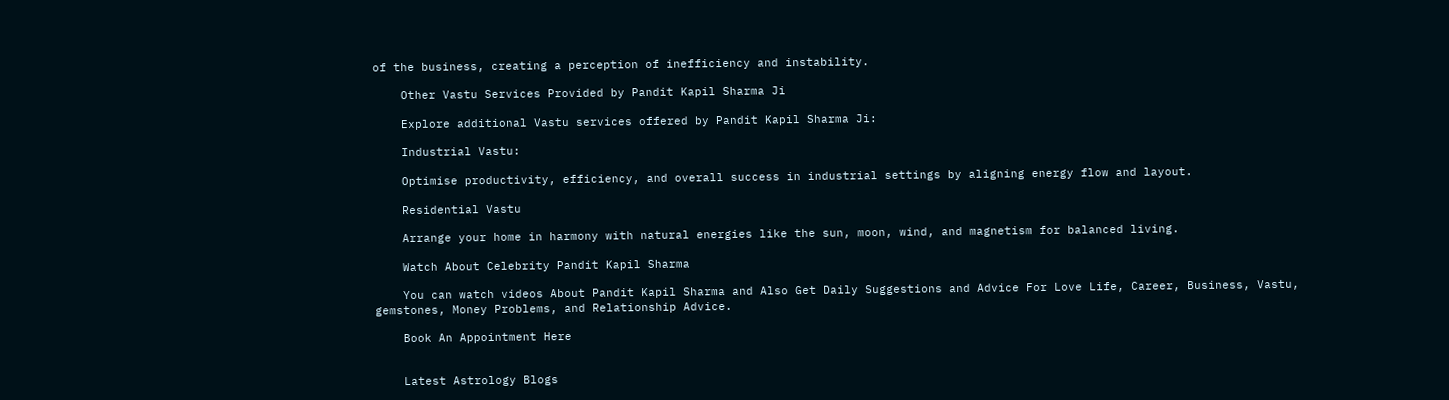of the business, creating a perception of inefficiency and instability.

    Other Vastu Services Provided by Pandit Kapil Sharma Ji

    Explore additional Vastu services offered by Pandit Kapil Sharma Ji:

    Industrial Vastu:

    Optimise productivity, efficiency, and overall success in industrial settings by aligning energy flow and layout.

    Residential Vastu

    Arrange your home in harmony with natural energies like the sun, moon, wind, and magnetism for balanced living.

    Watch About Celebrity Pandit Kapil Sharma

    You can watch videos About Pandit Kapil Sharma and Also Get Daily Suggestions and Advice For Love Life, Career, Business, Vastu, gemstones, Money Problems, and Relationship Advice.

    Book An Appointment Here


    Latest Astrology Blogs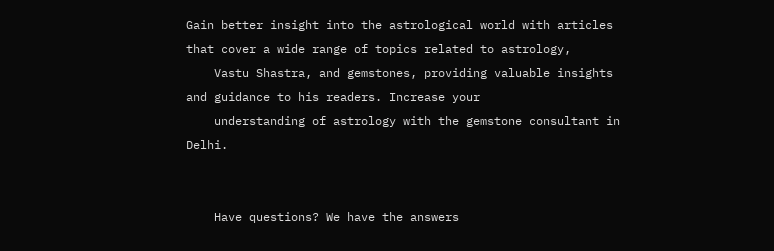Gain better insight into the astrological world with articles that cover a wide range of topics related to astrology,
    Vastu Shastra, and gemstones, providing valuable insights and guidance to his readers. Increase your
    understanding of astrology with the gemstone consultant in Delhi.


    Have questions? We have the answers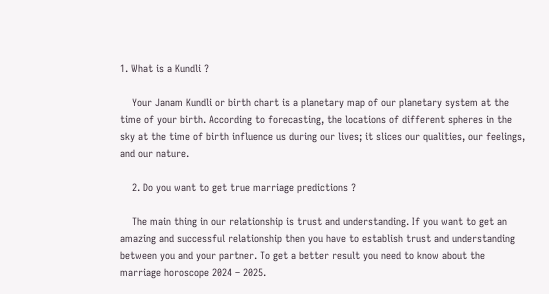1. What is a Kundli ?

    Your Janam Kundli or birth chart is a planetary map of our planetary system at the time of your birth. According to forecasting, the locations of different spheres in the sky at the time of birth influence us during our lives; it slices our qualities, our feelings, and our nature.

    2. Do you want to get true marriage predictions ?

    The main thing in our relationship is trust and understanding. If you want to get an amazing and successful relationship then you have to establish trust and understanding between you and your partner. To get a better result you need to know about the marriage horoscope 2024 – 2025.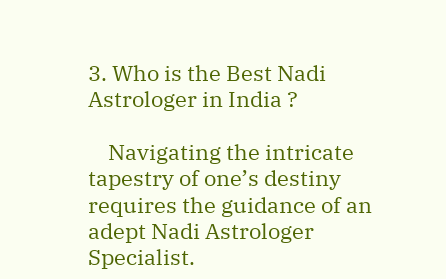3. Who is the Best Nadi Astrologer in India ?

    Navigating the intricate tapestry of one’s destiny requires the guidance of an adept Nadi Astrologer Specialist.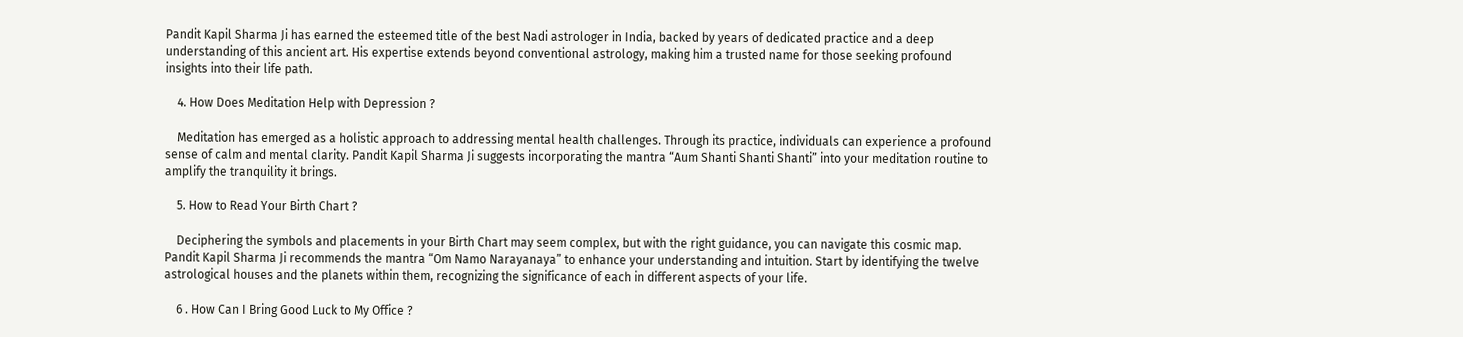Pandit Kapil Sharma Ji has earned the esteemed title of the best Nadi astrologer in India, backed by years of dedicated practice and a deep understanding of this ancient art. His expertise extends beyond conventional astrology, making him a trusted name for those seeking profound insights into their life path.

    4. How Does Meditation Help with Depression ?

    Meditation has emerged as a holistic approach to addressing mental health challenges. Through its practice, individuals can experience a profound sense of calm and mental clarity. Pandit Kapil Sharma Ji suggests incorporating the mantra “Aum Shanti Shanti Shanti” into your meditation routine to amplify the tranquility it brings.

    5. How to Read Your Birth Chart ?

    Deciphering the symbols and placements in your Birth Chart may seem complex, but with the right guidance, you can navigate this cosmic map. Pandit Kapil Sharma Ji recommends the mantra “Om Namo Narayanaya” to enhance your understanding and intuition. Start by identifying the twelve astrological houses and the planets within them, recognizing the significance of each in different aspects of your life.

    6 . How Can I Bring Good Luck to My Office ?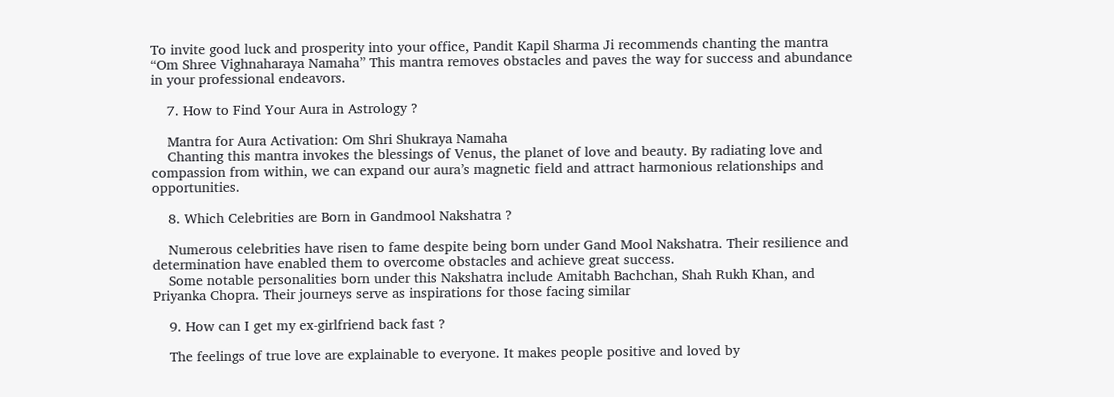To invite good luck and prosperity into your office, Pandit Kapil Sharma Ji recommends chanting the mantra “Om Shree Vighnaharaya Namaha” This mantra removes obstacles and paves the way for success and abundance in your professional endeavors.

    7. How to Find Your Aura in Astrology ?

    Mantra for Aura Activation: Om Shri Shukraya Namaha
    Chanting this mantra invokes the blessings of Venus, the planet of love and beauty. By radiating love and compassion from within, we can expand our aura’s magnetic field and attract harmonious relationships and opportunities.

    8. Which Celebrities are Born in Gandmool Nakshatra ?

    Numerous celebrities have risen to fame despite being born under Gand Mool Nakshatra. Their resilience and determination have enabled them to overcome obstacles and achieve great success.
    Some notable personalities born under this Nakshatra include Amitabh Bachchan, Shah Rukh Khan, and Priyanka Chopra. Their journeys serve as inspirations for those facing similar

    9. How can I get my ex-girlfriend back fast ?

    The feelings of true love are explainable to everyone. It makes people positive and loved by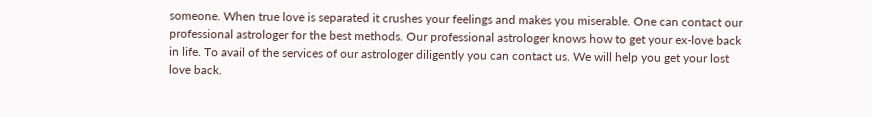someone. When true love is separated it crushes your feelings and makes you miserable. One can contact our professional astrologer for the best methods. Our professional astrologer knows how to get your ex-love back in life. To avail of the services of our astrologer diligently you can contact us. We will help you get your lost love back.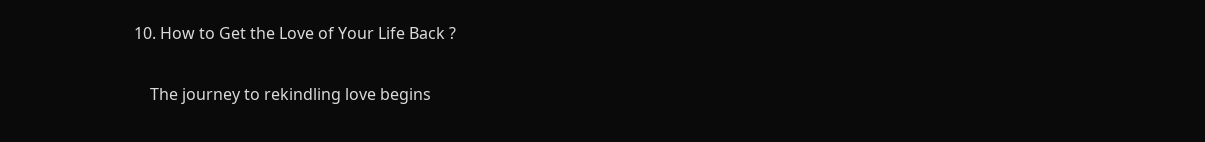10. How to Get the Love of Your Life Back ?

    The journey to rekindling love begins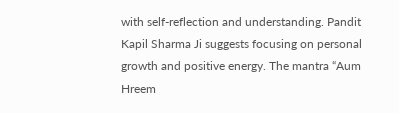with self-reflection and understanding. Pandit Kapil Sharma Ji suggests focusing on personal growth and positive energy. The mantra “Aum Hreem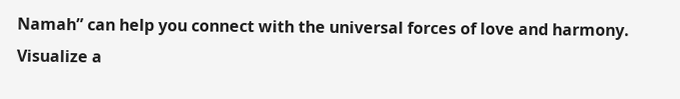Namah” can help you connect with the universal forces of love and harmony. Visualize a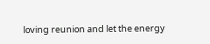loving reunion and let the energy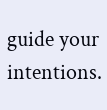guide your intentions.